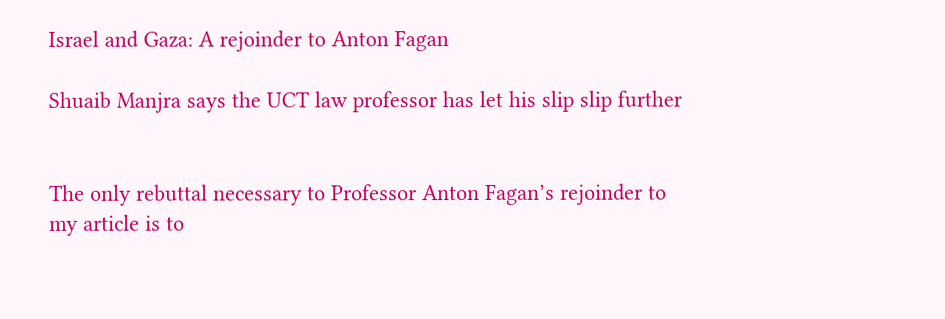Israel and Gaza: A rejoinder to Anton Fagan

Shuaib Manjra says the UCT law professor has let his slip slip further


The only rebuttal necessary to Professor Anton Fagan’s rejoinder to my article is to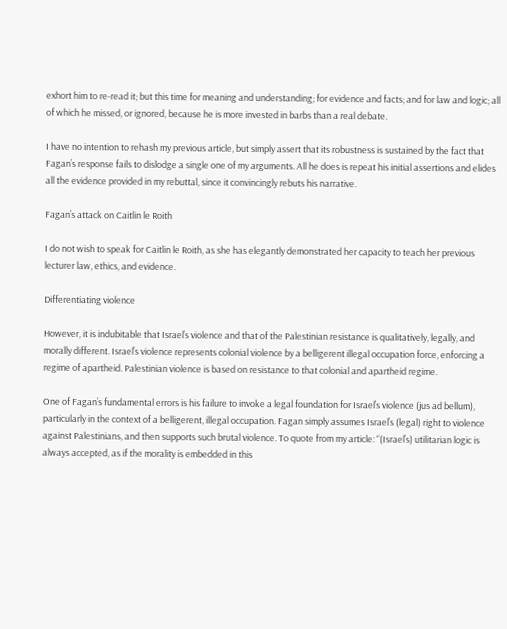exhort him to re-read it; but this time for meaning and understanding; for evidence and facts; and for law and logic; all of which he missed, or ignored, because he is more invested in barbs than a real debate.

I have no intention to rehash my previous article, but simply assert that its robustness is sustained by the fact that Fagan’s response fails to dislodge a single one of my arguments. All he does is repeat his initial assertions and elides all the evidence provided in my rebuttal, since it convincingly rebuts his narrative.

Fagan’s attack on Caitlin le Roith

I do not wish to speak for Caitlin le Roith, as she has elegantly demonstrated her capacity to teach her previous lecturer law, ethics, and evidence.

Differentiating violence

However, it is indubitable that Israel’s violence and that of the Palestinian resistance is qualitatively, legally, and morally different. Israel’s violence represents colonial violence by a belligerent illegal occupation force, enforcing a regime of apartheid. Palestinian violence is based on resistance to that colonial and apartheid regime.

One of Fagan’s fundamental errors is his failure to invoke a legal foundation for Israel’s violence (jus ad bellum), particularly in the context of a belligerent, illegal occupation. Fagan simply assumes Israel’s (legal) right to violence against Palestinians, and then supports such brutal violence. To quote from my article: “(Israel’s) utilitarian logic is always accepted, as if the morality is embedded in this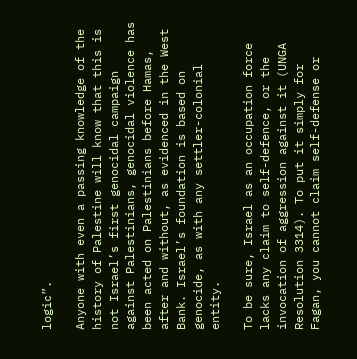logic”.

Anyone with even a passing knowledge of the history of Palestine will know that this is not Israel’s first genocidal campaign against Palestinians, genocidal violence has been acted on Palestinians before Hamas, after and without, as evidenced in the West Bank. Israel’s foundation is based on genocide, as with any settler-colonial entity.

To be sure, Israel as an occupation force lacks any claim to self-defence, or the invocation of aggression against it (UNGA Resolution 3314). To put it simply for Fagan, you cannot claim self-defense or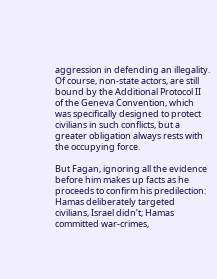aggression in defending an illegality. Of course, non-state actors, are still bound by the Additional Protocol II of the Geneva Convention, which was specifically designed to protect civilians in such conflicts, but a greater obligation always rests with the occupying force.

But Fagan, ignoring all the evidence before him makes up facts as he proceeds to confirm his predilection: Hamas deliberately targeted civilians, Israel didn’t; Hamas committed war-crimes,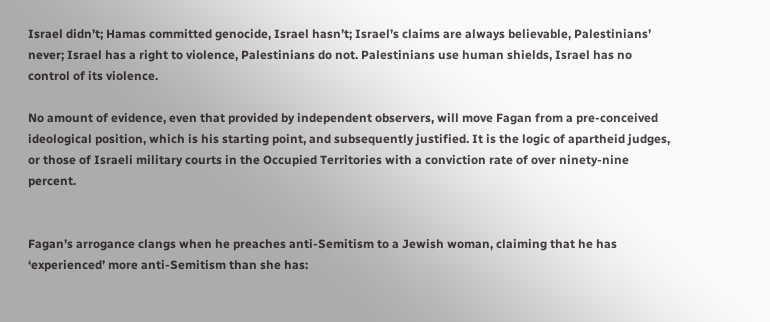Israel didn’t; Hamas committed genocide, Israel hasn’t; Israel’s claims are always believable, Palestinians’ never; Israel has a right to violence, Palestinians do not. Palestinians use human shields, Israel has no control of its violence.

No amount of evidence, even that provided by independent observers, will move Fagan from a pre-conceived ideological position, which is his starting point, and subsequently justified. It is the logic of apartheid judges, or those of Israeli military courts in the Occupied Territories with a conviction rate of over ninety-nine percent.


Fagan’s arrogance clangs when he preaches anti-Semitism to a Jewish woman, claiming that he has ‘experienced’ more anti-Semitism than she has: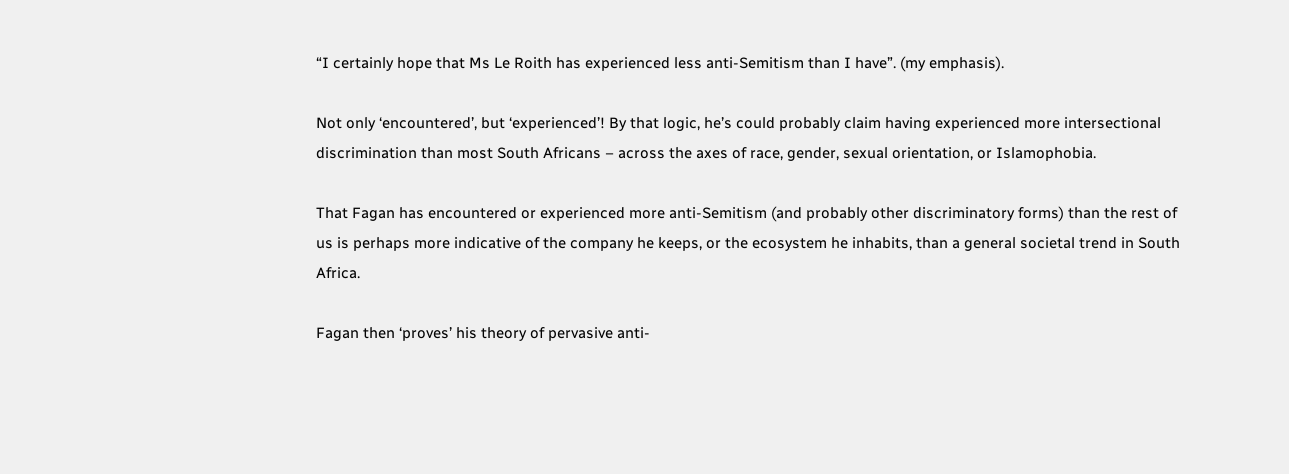“I certainly hope that Ms Le Roith has experienced less anti-Semitism than I have”. (my emphasis).

Not only ‘encountered’, but ‘experienced’! By that logic, he’s could probably claim having experienced more intersectional discrimination than most South Africans – across the axes of race, gender, sexual orientation, or Islamophobia.

That Fagan has encountered or experienced more anti-Semitism (and probably other discriminatory forms) than the rest of us is perhaps more indicative of the company he keeps, or the ecosystem he inhabits, than a general societal trend in South Africa.

Fagan then ‘proves’ his theory of pervasive anti-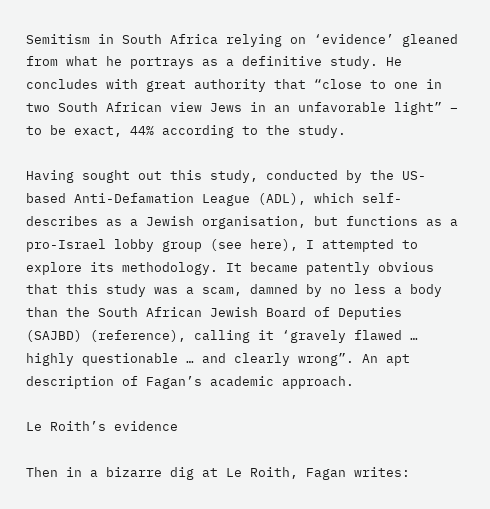Semitism in South Africa relying on ‘evidence’ gleaned from what he portrays as a definitive study. He concludes with great authority that “close to one in two South African view Jews in an unfavorable light” – to be exact, 44% according to the study.

Having sought out this study, conducted by the US-based Anti-Defamation League (ADL), which self-describes as a Jewish organisation, but functions as a pro-Israel lobby group (see here), I attempted to explore its methodology. It became patently obvious that this study was a scam, damned by no less a body than the South African Jewish Board of Deputies (SAJBD) (reference), calling it ‘gravely flawed … highly questionable … and clearly wrong”. An apt description of Fagan’s academic approach.

Le Roith’s evidence

Then in a bizarre dig at Le Roith, Fagan writes: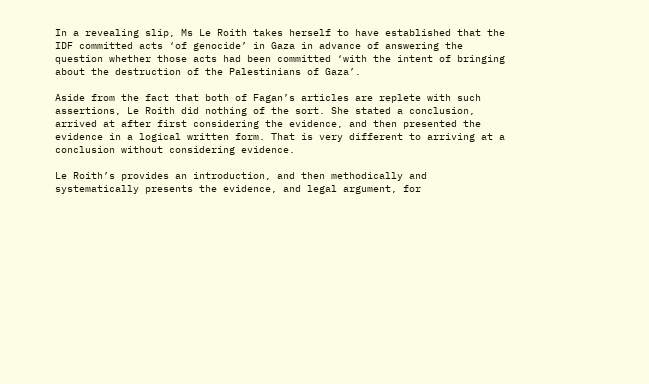In a revealing slip, Ms Le Roith takes herself to have established that the IDF committed acts ‘of genocide’ in Gaza in advance of answering the question whether those acts had been committed ‘with the intent of bringing about the destruction of the Palestinians of Gaza’.

Aside from the fact that both of Fagan’s articles are replete with such assertions, Le Roith did nothing of the sort. She stated a conclusion, arrived at after first considering the evidence, and then presented the evidence in a logical written form. That is very different to arriving at a conclusion without considering evidence.

Le Roith’s provides an introduction, and then methodically and systematically presents the evidence, and legal argument, for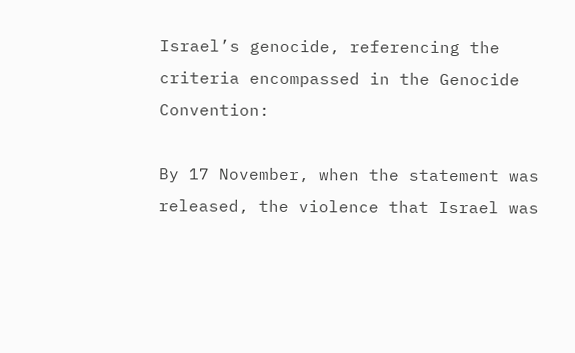Israel’s genocide, referencing the criteria encompassed in the Genocide Convention:

By 17 November, when the statement was released, the violence that Israel was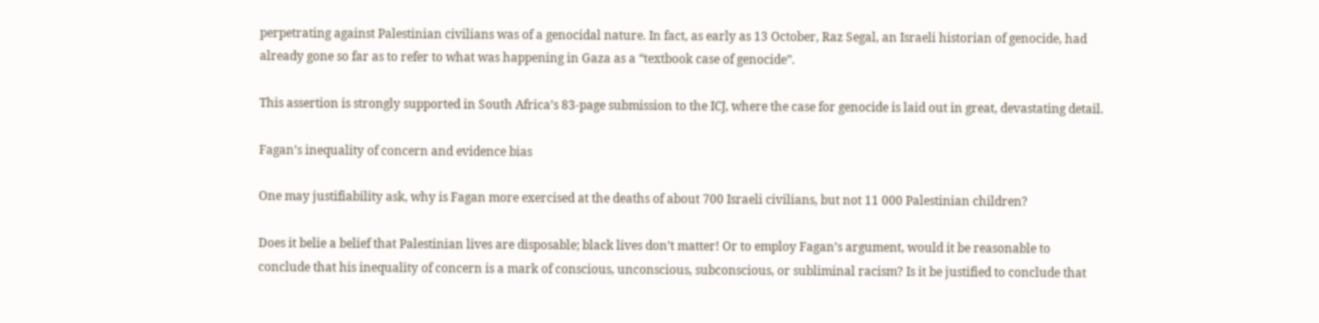perpetrating against Palestinian civilians was of a genocidal nature. In fact, as early as 13 October, Raz Segal, an Israeli historian of genocide, had already gone so far as to refer to what was happening in Gaza as a “textbook case of genocide”.

This assertion is strongly supported in South Africa’s 83-page submission to the ICJ, where the case for genocide is laid out in great, devastating detail.

Fagan’s inequality of concern and evidence bias

One may justifiability ask, why is Fagan more exercised at the deaths of about 700 Israeli civilians, but not 11 000 Palestinian children?

Does it belie a belief that Palestinian lives are disposable; black lives don’t matter! Or to employ Fagan’s argument, would it be reasonable to conclude that his inequality of concern is a mark of conscious, unconscious, subconscious, or subliminal racism? Is it be justified to conclude that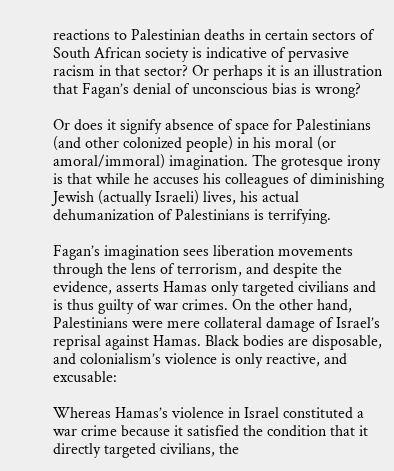reactions to Palestinian deaths in certain sectors of South African society is indicative of pervasive racism in that sector? Or perhaps it is an illustration that Fagan’s denial of unconscious bias is wrong?

Or does it signify absence of space for Palestinians (and other colonized people) in his moral (or amoral/immoral) imagination. The grotesque irony is that while he accuses his colleagues of diminishing Jewish (actually Israeli) lives, his actual dehumanization of Palestinians is terrifying.

Fagan’s imagination sees liberation movements through the lens of terrorism, and despite the evidence, asserts Hamas only targeted civilians and is thus guilty of war crimes. On the other hand, Palestinians were mere collateral damage of Israel’s reprisal against Hamas. Black bodies are disposable, and colonialism’s violence is only reactive, and excusable:

Whereas Hamas’s violence in Israel constituted a war crime because it satisfied the condition that it directly targeted civilians, the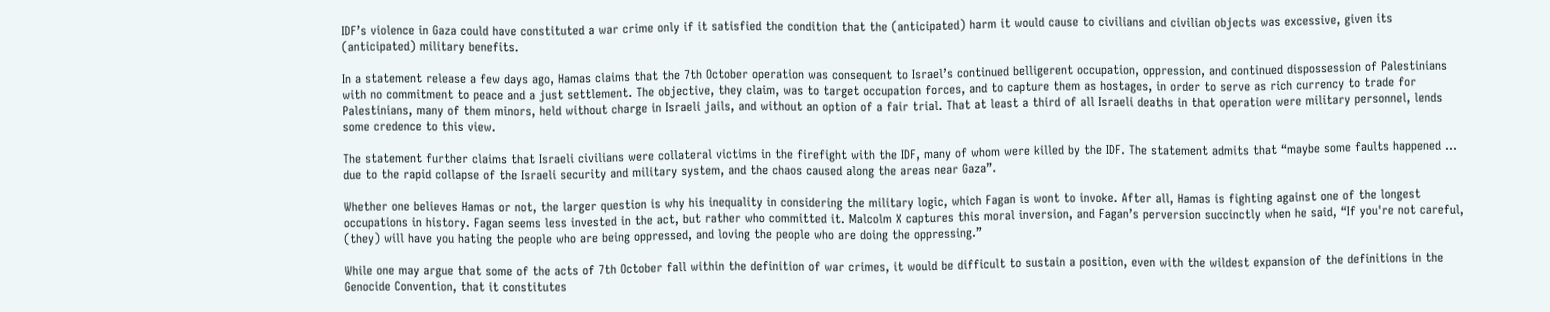IDF’s violence in Gaza could have constituted a war crime only if it satisfied the condition that the (anticipated) harm it would cause to civilians and civilian objects was excessive, given its (anticipated) military benefits.

In a statement release a few days ago, Hamas claims that the 7th October operation was consequent to Israel’s continued belligerent occupation, oppression, and continued dispossession of Palestinians with no commitment to peace and a just settlement. The objective, they claim, was to target occupation forces, and to capture them as hostages, in order to serve as rich currency to trade for Palestinians, many of them minors, held without charge in Israeli jails, and without an option of a fair trial. That at least a third of all Israeli deaths in that operation were military personnel, lends some credence to this view.

The statement further claims that Israeli civilians were collateral victims in the firefight with the IDF, many of whom were killed by the IDF. The statement admits that “maybe some faults happened … due to the rapid collapse of the Israeli security and military system, and the chaos caused along the areas near Gaza”.

Whether one believes Hamas or not, the larger question is why his inequality in considering the military logic, which Fagan is wont to invoke. After all, Hamas is fighting against one of the longest occupations in history. Fagan seems less invested in the act, but rather who committed it. Malcolm X captures this moral inversion, and Fagan’s perversion succinctly when he said, “If you're not careful, (they) will have you hating the people who are being oppressed, and loving the people who are doing the oppressing.”

While one may argue that some of the acts of 7th October fall within the definition of war crimes, it would be difficult to sustain a position, even with the wildest expansion of the definitions in the Genocide Convention, that it constitutes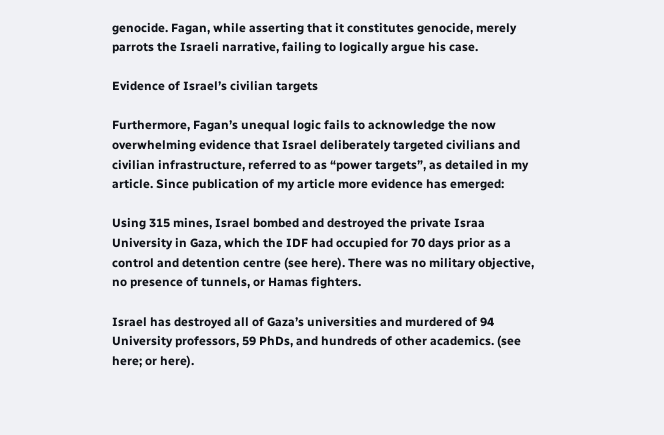genocide. Fagan, while asserting that it constitutes genocide, merely parrots the Israeli narrative, failing to logically argue his case.

Evidence of Israel’s civilian targets

Furthermore, Fagan’s unequal logic fails to acknowledge the now overwhelming evidence that Israel deliberately targeted civilians and civilian infrastructure, referred to as “power targets”, as detailed in my article. Since publication of my article more evidence has emerged:

Using 315 mines, Israel bombed and destroyed the private Israa University in Gaza, which the IDF had occupied for 70 days prior as a control and detention centre (see here). There was no military objective, no presence of tunnels, or Hamas fighters.

Israel has destroyed all of Gaza’s universities and murdered of 94 University professors, 59 PhDs, and hundreds of other academics. (see here; or here).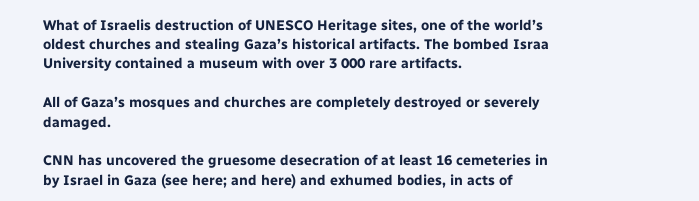What of Israelis destruction of UNESCO Heritage sites, one of the world’s oldest churches and stealing Gaza’s historical artifacts. The bombed Israa University contained a museum with over 3 000 rare artifacts.

All of Gaza’s mosques and churches are completely destroyed or severely damaged.

CNN has uncovered the gruesome desecration of at least 16 cemeteries in by Israel in Gaza (see here; and here) and exhumed bodies, in acts of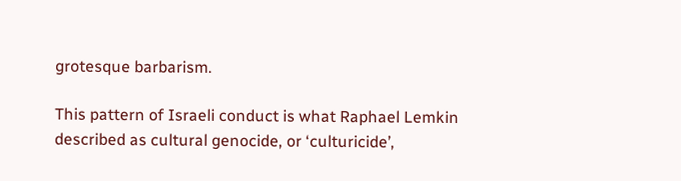grotesque barbarism.

This pattern of Israeli conduct is what Raphael Lemkin described as cultural genocide, or ‘culturicide’,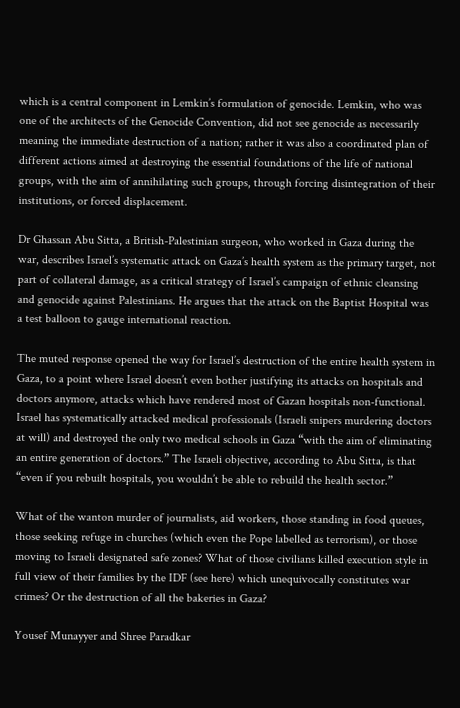which is a central component in Lemkin’s formulation of genocide. Lemkin, who was one of the architects of the Genocide Convention, did not see genocide as necessarily meaning the immediate destruction of a nation; rather it was also a coordinated plan of different actions aimed at destroying the essential foundations of the life of national groups, with the aim of annihilating such groups, through forcing disintegration of their institutions, or forced displacement.

Dr Ghassan Abu Sitta, a British-Palestinian surgeon, who worked in Gaza during the war, describes Israel’s systematic attack on Gaza’s health system as the primary target, not part of collateral damage, as a critical strategy of Israel’s campaign of ethnic cleansing and genocide against Palestinians. He argues that the attack on the Baptist Hospital was a test balloon to gauge international reaction.

The muted response opened the way for Israel’s destruction of the entire health system in Gaza, to a point where Israel doesn’t even bother justifying its attacks on hospitals and doctors anymore, attacks which have rendered most of Gazan hospitals non-functional. Israel has systematically attacked medical professionals (Israeli snipers murdering doctors at will) and destroyed the only two medical schools in Gaza “with the aim of eliminating an entire generation of doctors.” The Israeli objective, according to Abu Sitta, is that “even if you rebuilt hospitals, you wouldn’t be able to rebuild the health sector.”

What of the wanton murder of journalists, aid workers, those standing in food queues, those seeking refuge in churches (which even the Pope labelled as terrorism), or those moving to Israeli designated safe zones? What of those civilians killed execution style in full view of their families by the IDF (see here) which unequivocally constitutes war crimes? Or the destruction of all the bakeries in Gaza?

Yousef Munayyer and Shree Paradkar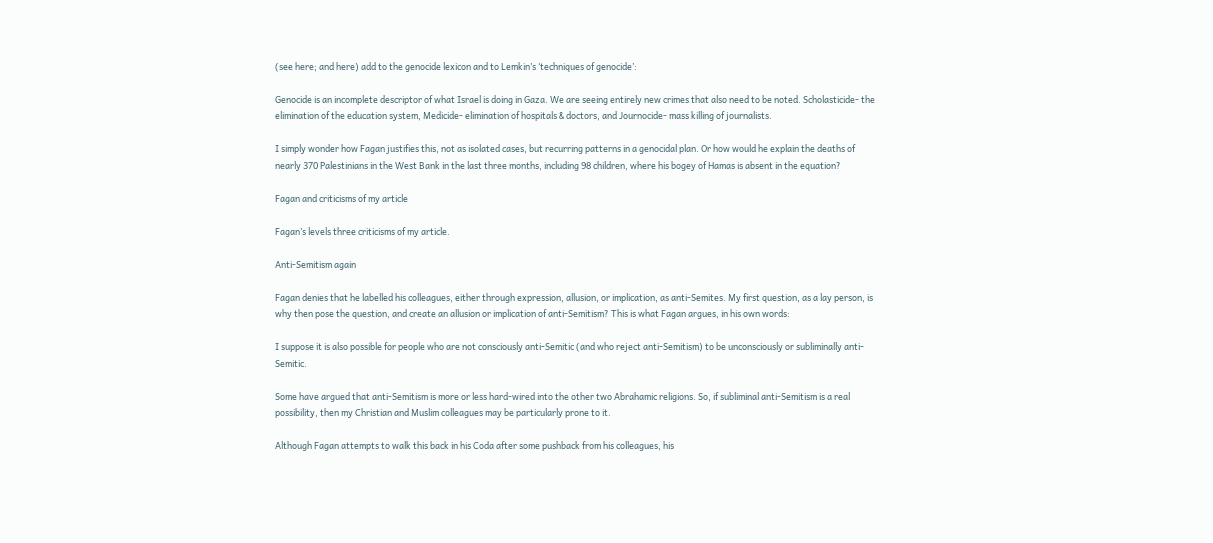(see here; and here) add to the genocide lexicon and to Lemkin’s ‘techniques of genocide’:

Genocide is an incomplete descriptor of what Israel is doing in Gaza. We are seeing entirely new crimes that also need to be noted. Scholasticide- the elimination of the education system, Medicide- elimination of hospitals & doctors, and Journocide- mass killing of journalists.

I simply wonder how Fagan justifies this, not as isolated cases, but recurring patterns in a genocidal plan. Or how would he explain the deaths of nearly 370 Palestinians in the West Bank in the last three months, including 98 children, where his bogey of Hamas is absent in the equation?

Fagan and criticisms of my article

Fagan’s levels three criticisms of my article.

Anti-Semitism again

Fagan denies that he labelled his colleagues, either through expression, allusion, or implication, as anti-Semites. My first question, as a lay person, is why then pose the question, and create an allusion or implication of anti-Semitism? This is what Fagan argues, in his own words:

I suppose it is also possible for people who are not consciously anti-Semitic (and who reject anti-Semitism) to be unconsciously or subliminally anti-Semitic.

Some have argued that anti-Semitism is more or less hard-wired into the other two Abrahamic religions. So, if subliminal anti-Semitism is a real possibility, then my Christian and Muslim colleagues may be particularly prone to it.

Although Fagan attempts to walk this back in his Coda after some pushback from his colleagues, his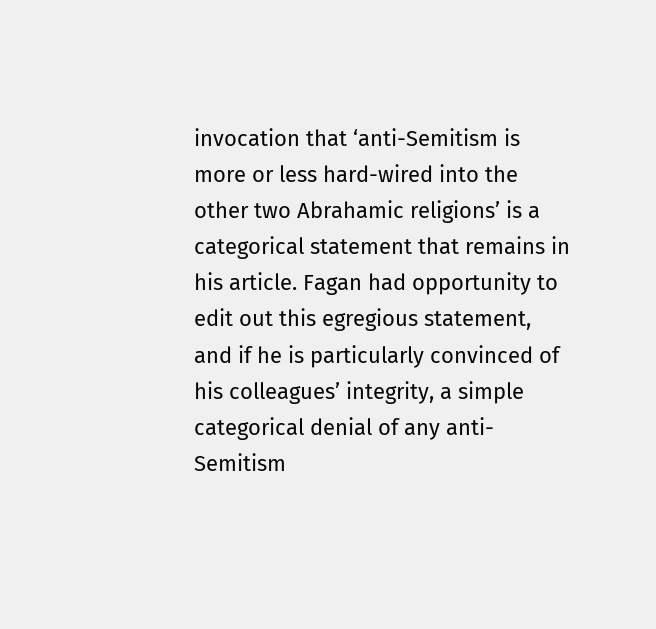invocation that ‘anti-Semitism is more or less hard-wired into the other two Abrahamic religions’ is a categorical statement that remains in his article. Fagan had opportunity to edit out this egregious statement, and if he is particularly convinced of his colleagues’ integrity, a simple categorical denial of any anti-Semitism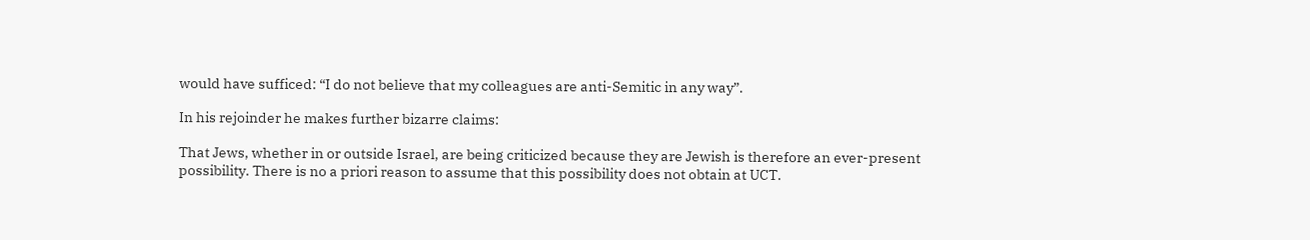would have sufficed: “I do not believe that my colleagues are anti-Semitic in any way”.

In his rejoinder he makes further bizarre claims:

That Jews, whether in or outside Israel, are being criticized because they are Jewish is therefore an ever-present possibility. There is no a priori reason to assume that this possibility does not obtain at UCT.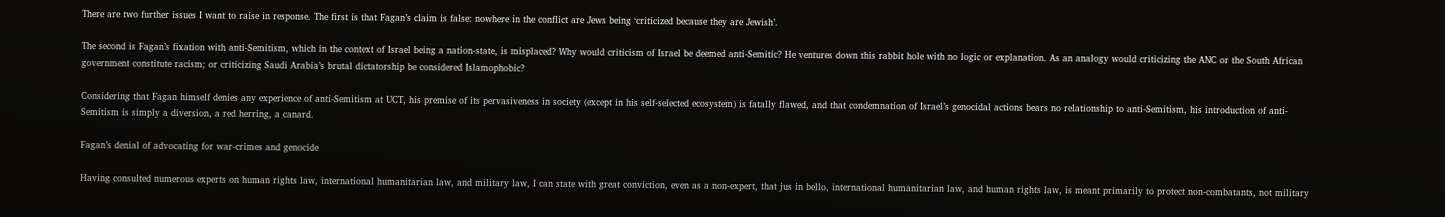There are two further issues I want to raise in response. The first is that Fagan’s claim is false: nowhere in the conflict are Jews being ‘criticized because they are Jewish’.

The second is Fagan’s fixation with anti-Semitism, which in the context of Israel being a nation-state, is misplaced? Why would criticism of Israel be deemed anti-Semitic? He ventures down this rabbit hole with no logic or explanation. As an analogy would criticizing the ANC or the South African government constitute racism; or criticizing Saudi Arabia’s brutal dictatorship be considered Islamophobic?

Considering that Fagan himself denies any experience of anti-Semitism at UCT, his premise of its pervasiveness in society (except in his self-selected ecosystem) is fatally flawed, and that condemnation of Israel’s genocidal actions bears no relationship to anti-Semitism, his introduction of anti-Semitism is simply a diversion, a red herring, a canard.

Fagan’s denial of advocating for war-crimes and genocide

Having consulted numerous experts on human rights law, international humanitarian law, and military law, I can state with great conviction, even as a non-expert, that jus in bello, international humanitarian law, and human rights law, is meant primarily to protect non-combatants, not military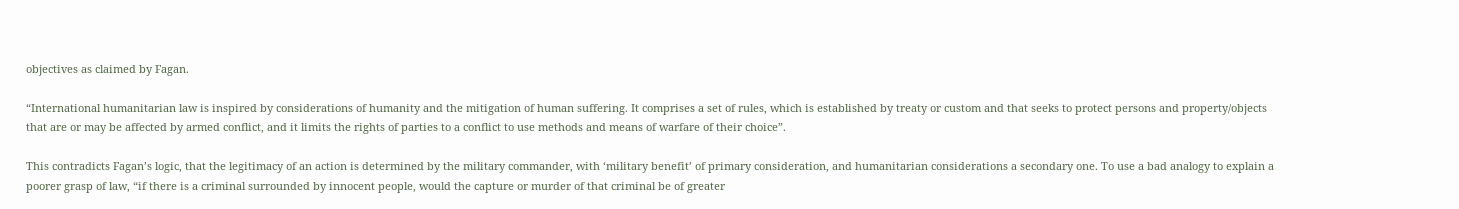objectives as claimed by Fagan.

“International humanitarian law is inspired by considerations of humanity and the mitigation of human suffering. It comprises a set of rules, which is established by treaty or custom and that seeks to protect persons and property/objects that are or may be affected by armed conflict, and it limits the rights of parties to a conflict to use methods and means of warfare of their choice”.

This contradicts Fagan’s logic, that the legitimacy of an action is determined by the military commander, with ‘military benefit’ of primary consideration, and humanitarian considerations a secondary one. To use a bad analogy to explain a poorer grasp of law, “if there is a criminal surrounded by innocent people, would the capture or murder of that criminal be of greater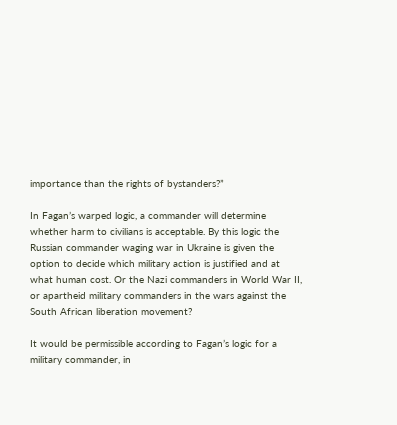importance than the rights of bystanders?”

In Fagan’s warped logic, a commander will determine whether harm to civilians is acceptable. By this logic the Russian commander waging war in Ukraine is given the option to decide which military action is justified and at what human cost. Or the Nazi commanders in World War II, or apartheid military commanders in the wars against the South African liberation movement?

It would be permissible according to Fagan’s logic for a military commander, in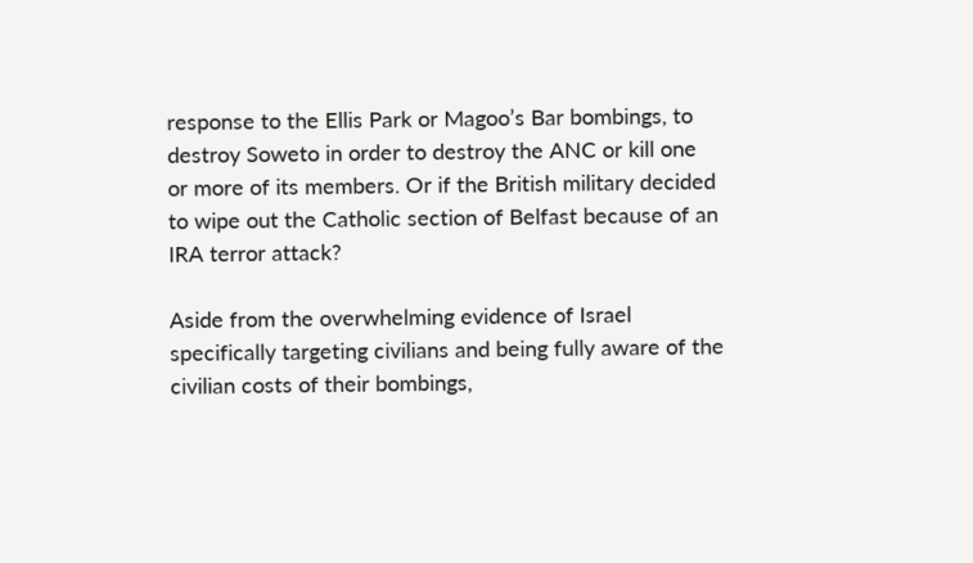response to the Ellis Park or Magoo’s Bar bombings, to destroy Soweto in order to destroy the ANC or kill one or more of its members. Or if the British military decided to wipe out the Catholic section of Belfast because of an IRA terror attack?

Aside from the overwhelming evidence of Israel specifically targeting civilians and being fully aware of the civilian costs of their bombings,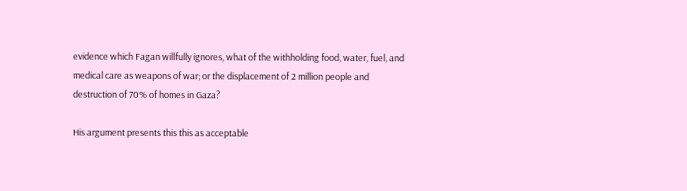evidence which Fagan willfully ignores, what of the withholding food, water, fuel, and medical care as weapons of war; or the displacement of 2 million people and destruction of 70% of homes in Gaza?

His argument presents this this as acceptable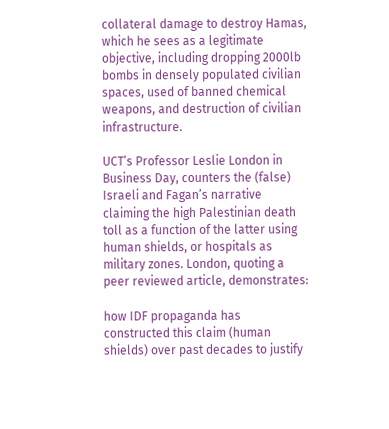collateral damage to destroy Hamas, which he sees as a legitimate objective, including dropping 2000lb bombs in densely populated civilian spaces, used of banned chemical weapons, and destruction of civilian infrastructure.

UCT’s Professor Leslie London in Business Day, counters the (false) Israeli and Fagan’s narrative claiming the high Palestinian death toll as a function of the latter using human shields, or hospitals as military zones. London, quoting a peer reviewed article, demonstrates:

how IDF propaganda has constructed this claim (human shields) over past decades to justify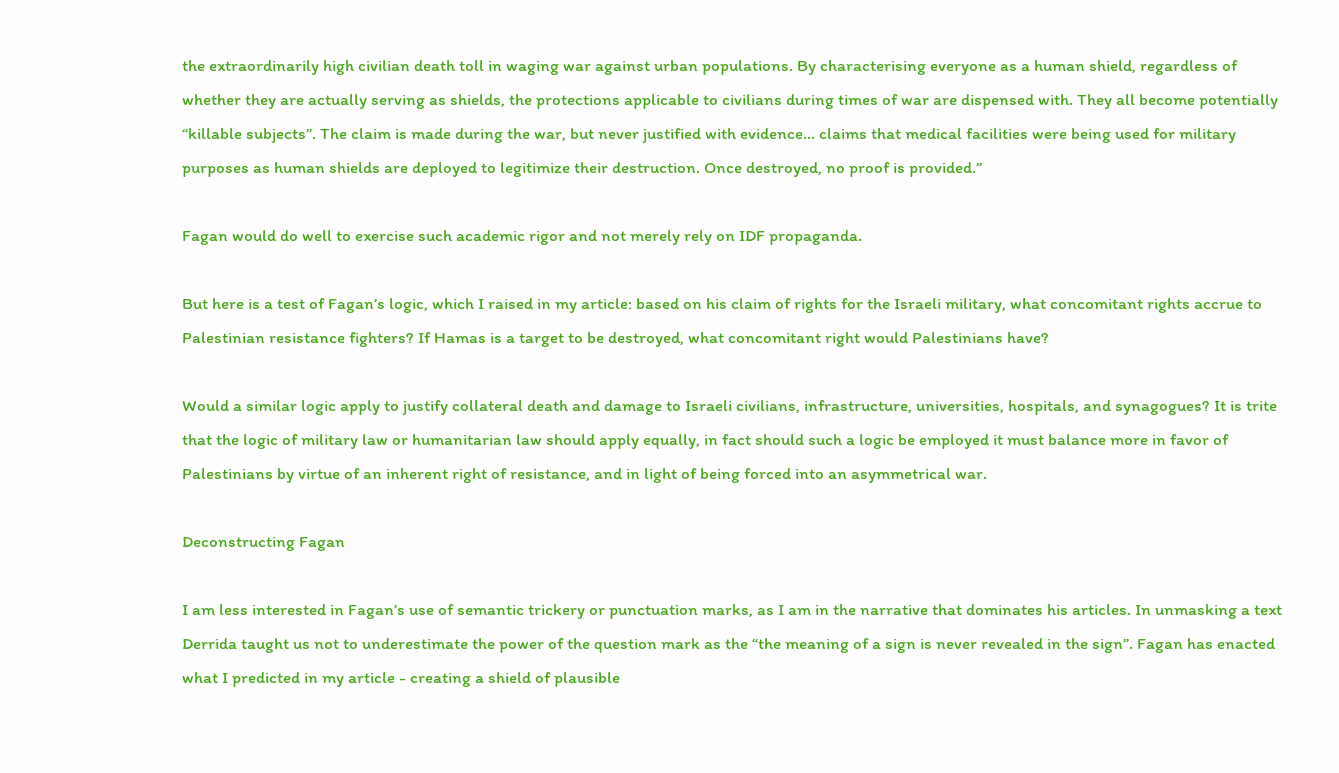the extraordinarily high civilian death toll in waging war against urban populations. By characterising everyone as a human shield, regardless of whether they are actually serving as shields, the protections applicable to civilians during times of war are dispensed with. They all become potentially “killable subjects”. The claim is made during the war, but never justified with evidence… claims that medical facilities were being used for military purposes as human shields are deployed to legitimize their destruction. Once destroyed, no proof is provided.”

Fagan would do well to exercise such academic rigor and not merely rely on IDF propaganda.

But here is a test of Fagan’s logic, which I raised in my article: based on his claim of rights for the Israeli military, what concomitant rights accrue to Palestinian resistance fighters? If Hamas is a target to be destroyed, what concomitant right would Palestinians have?

Would a similar logic apply to justify collateral death and damage to Israeli civilians, infrastructure, universities, hospitals, and synagogues? It is trite that the logic of military law or humanitarian law should apply equally, in fact should such a logic be employed it must balance more in favor of Palestinians by virtue of an inherent right of resistance, and in light of being forced into an asymmetrical war.

Deconstructing Fagan

I am less interested in Fagan’s use of semantic trickery or punctuation marks, as I am in the narrative that dominates his articles. In unmasking a text Derrida taught us not to underestimate the power of the question mark as the “the meaning of a sign is never revealed in the sign”. Fagan has enacted what I predicted in my article - creating a shield of plausible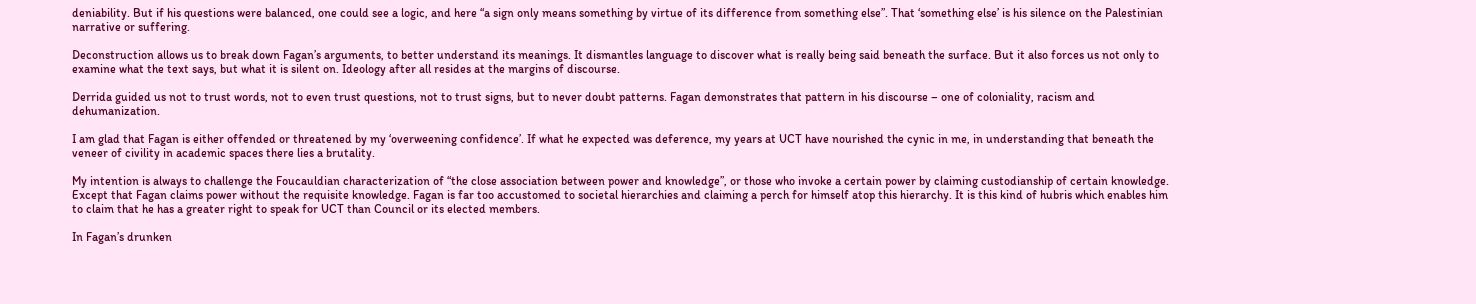deniability. But if his questions were balanced, one could see a logic, and here “a sign only means something by virtue of its difference from something else”. That ‘something else’ is his silence on the Palestinian narrative or suffering.

Deconstruction allows us to break down Fagan’s arguments, to better understand its meanings. It dismantles language to discover what is really being said beneath the surface. But it also forces us not only to examine what the text says, but what it is silent on. Ideology after all resides at the margins of discourse.

Derrida guided us not to trust words, not to even trust questions, not to trust signs, but to never doubt patterns. Fagan demonstrates that pattern in his discourse – one of coloniality, racism and dehumanization.

I am glad that Fagan is either offended or threatened by my ‘overweening confidence’. If what he expected was deference, my years at UCT have nourished the cynic in me, in understanding that beneath the veneer of civility in academic spaces there lies a brutality.

My intention is always to challenge the Foucauldian characterization of “the close association between power and knowledge”, or those who invoke a certain power by claiming custodianship of certain knowledge. Except that Fagan claims power without the requisite knowledge. Fagan is far too accustomed to societal hierarchies and claiming a perch for himself atop this hierarchy. It is this kind of hubris which enables him to claim that he has a greater right to speak for UCT than Council or its elected members.

In Fagan’s drunken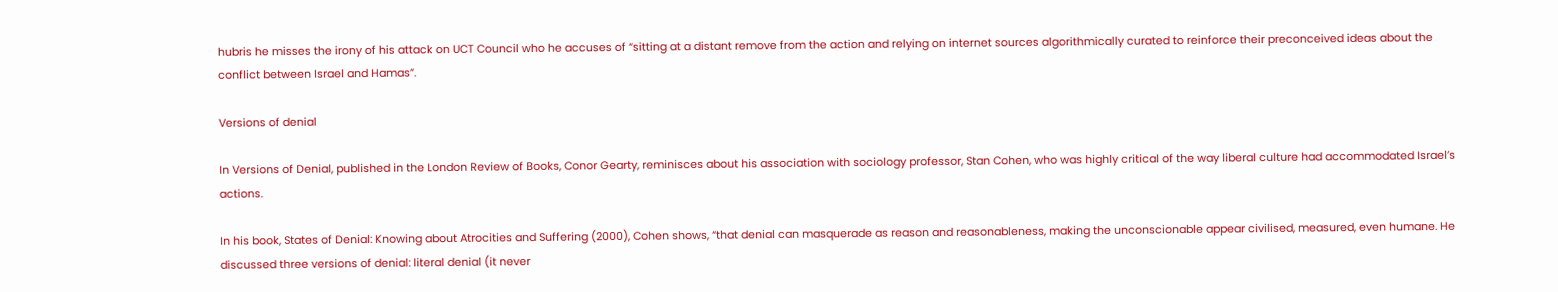hubris he misses the irony of his attack on UCT Council who he accuses of “sitting at a distant remove from the action and relying on internet sources algorithmically curated to reinforce their preconceived ideas about the conflict between Israel and Hamas”.

Versions of denial

In Versions of Denial, published in the London Review of Books, Conor Gearty, reminisces about his association with sociology professor, Stan Cohen, who was highly critical of the way liberal culture had accommodated Israel’s actions.

In his book, States of Denial: Knowing about Atrocities and Suffering (2000), Cohen shows, “that denial can masquerade as reason and reasonableness, making the unconscionable appear civilised, measured, even humane. He discussed three versions of denial: literal denial (it never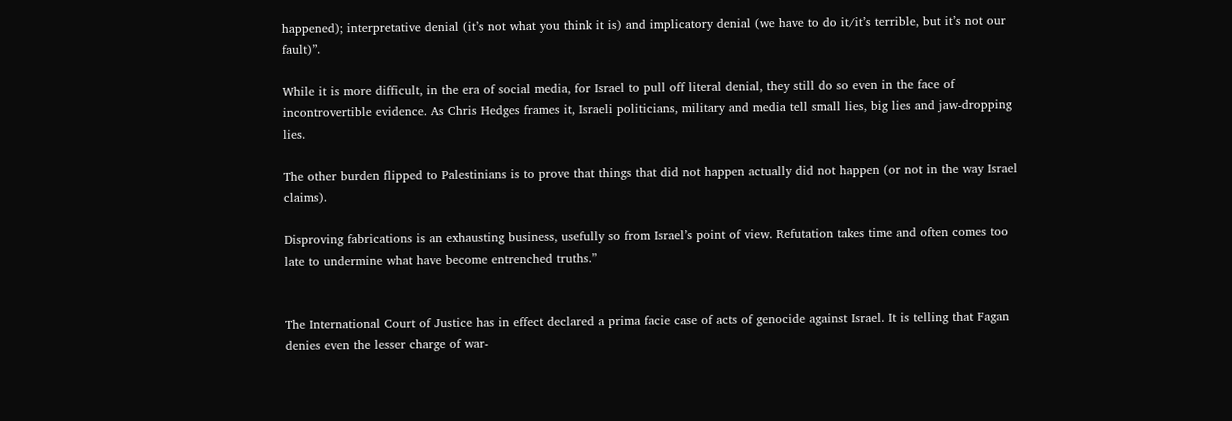happened); interpretative denial (it’s not what you think it is) and implicatory denial (we have to do it/it’s terrible, but it’s not our fault)”.

While it is more difficult, in the era of social media, for Israel to pull off literal denial, they still do so even in the face of incontrovertible evidence. As Chris Hedges frames it, Israeli politicians, military and media tell small lies, big lies and jaw-dropping lies.

The other burden flipped to Palestinians is to prove that things that did not happen actually did not happen (or not in the way Israel claims).

Disproving fabrications is an exhausting business, usefully so from Israel’s point of view. Refutation takes time and often comes too late to undermine what have become entrenched truths.”


The International Court of Justice has in effect declared a prima facie case of acts of genocide against Israel. It is telling that Fagan denies even the lesser charge of war-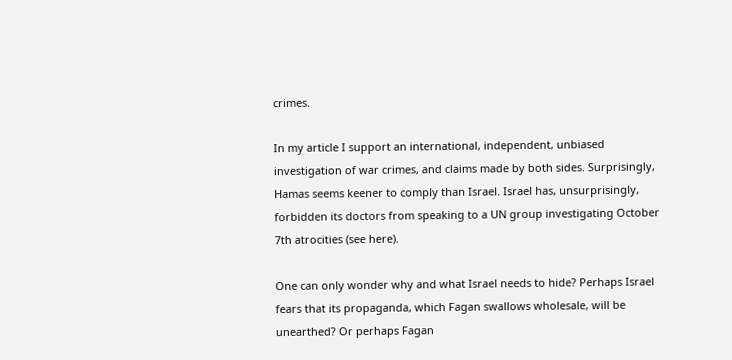crimes.

In my article I support an international, independent, unbiased investigation of war crimes, and claims made by both sides. Surprisingly, Hamas seems keener to comply than Israel. Israel has, unsurprisingly, forbidden its doctors from speaking to a UN group investigating October 7th atrocities (see here).

One can only wonder why and what Israel needs to hide? Perhaps Israel fears that its propaganda, which Fagan swallows wholesale, will be unearthed? Or perhaps Fagan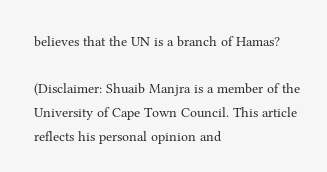believes that the UN is a branch of Hamas?

(Disclaimer: Shuaib Manjra is a member of the University of Cape Town Council. This article reflects his personal opinion and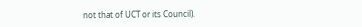not that of UCT or its Council).